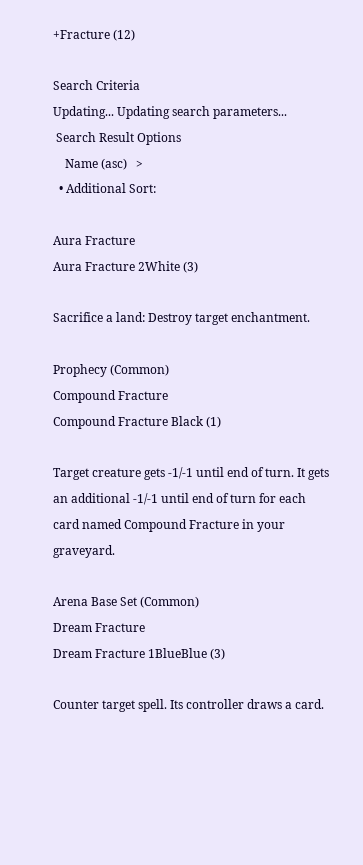+Fracture (12)

Search Criteria
Updating... Updating search parameters...
 Search Result Options
    Name (asc)   >
  • Additional Sort:

Aura Fracture
Aura Fracture 2White (3)

Sacrifice a land: Destroy target enchantment.

Prophecy (Common)
Compound Fracture
Compound Fracture Black (1)

Target creature gets -1/-1 until end of turn. It gets an additional -1/-1 until end of turn for each card named Compound Fracture in your graveyard.

Arena Base Set (Common)
Dream Fracture
Dream Fracture 1BlueBlue (3)

Counter target spell. Its controller draws a card.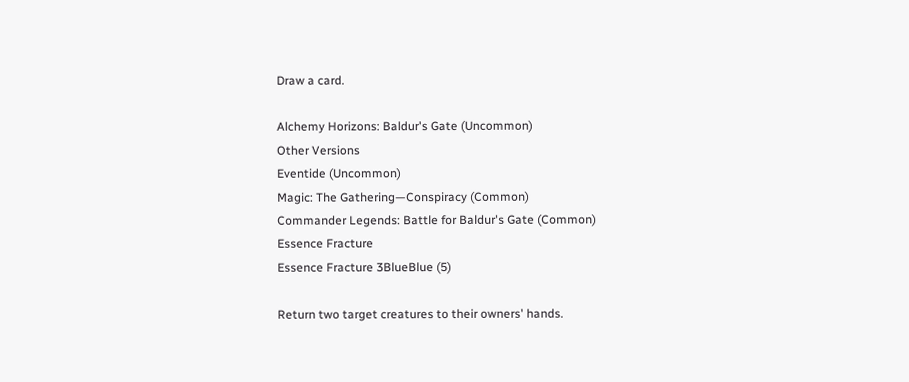Draw a card.

Alchemy Horizons: Baldur's Gate (Uncommon)
Other Versions
Eventide (Uncommon)
Magic: The Gathering—Conspiracy (Common)
Commander Legends: Battle for Baldur's Gate (Common)
Essence Fracture
Essence Fracture 3BlueBlue (5)

Return two target creatures to their owners' hands.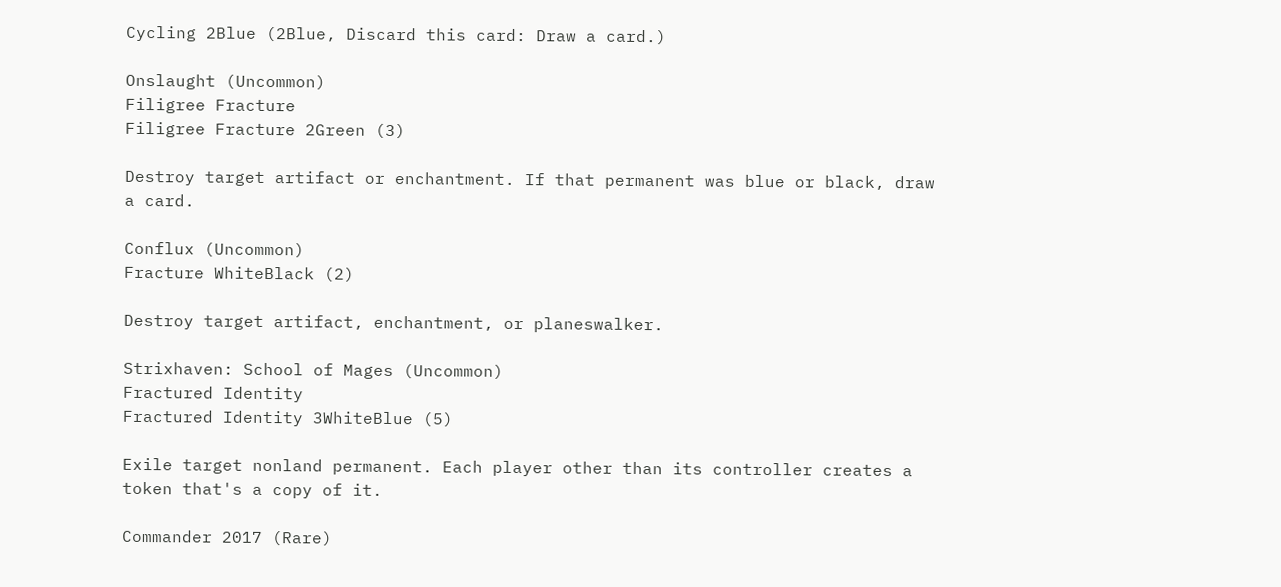Cycling 2Blue (2Blue, Discard this card: Draw a card.)

Onslaught (Uncommon)
Filigree Fracture
Filigree Fracture 2Green (3)

Destroy target artifact or enchantment. If that permanent was blue or black, draw a card.

Conflux (Uncommon)
Fracture WhiteBlack (2)

Destroy target artifact, enchantment, or planeswalker.

Strixhaven: School of Mages (Uncommon)
Fractured Identity
Fractured Identity 3WhiteBlue (5)

Exile target nonland permanent. Each player other than its controller creates a token that's a copy of it.

Commander 2017 (Rare)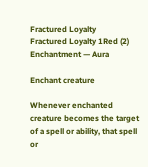Fractured Loyalty
Fractured Loyalty 1Red (2)
Enchantment — Aura

Enchant creature

Whenever enchanted creature becomes the target of a spell or ability, that spell or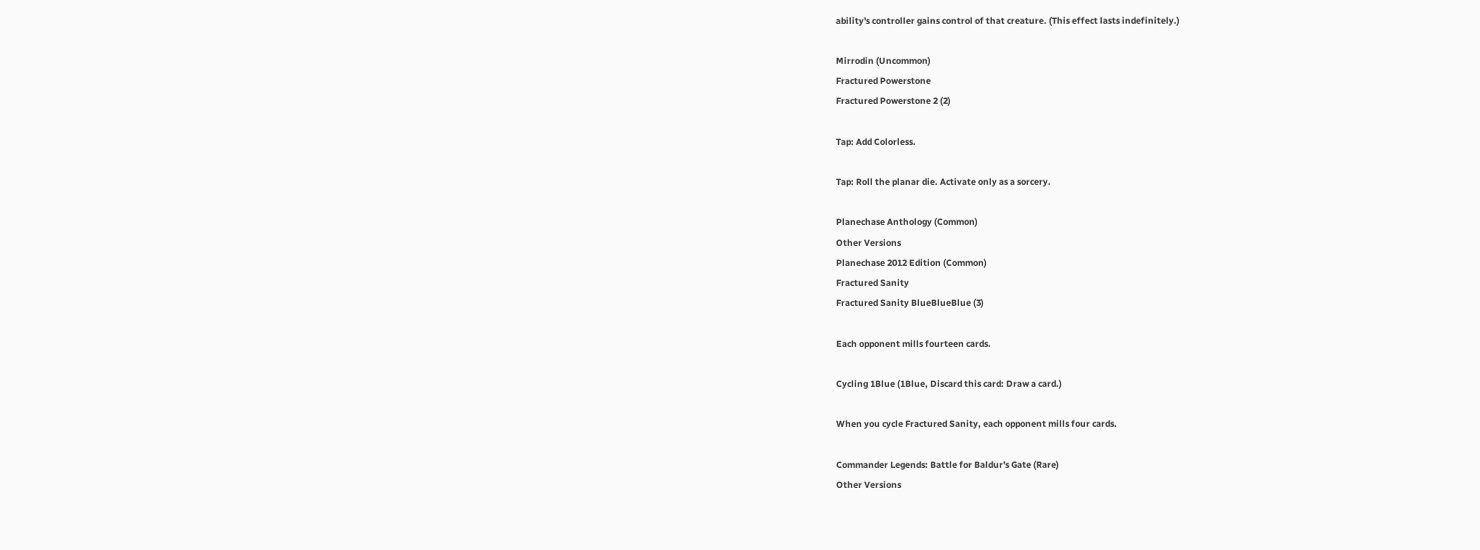ability's controller gains control of that creature. (This effect lasts indefinitely.)

Mirrodin (Uncommon)
Fractured Powerstone
Fractured Powerstone 2 (2)

Tap: Add Colorless.

Tap: Roll the planar die. Activate only as a sorcery.

Planechase Anthology (Common)
Other Versions
Planechase 2012 Edition (Common)
Fractured Sanity
Fractured Sanity BlueBlueBlue (3)

Each opponent mills fourteen cards.

Cycling 1Blue (1Blue, Discard this card: Draw a card.)

When you cycle Fractured Sanity, each opponent mills four cards.

Commander Legends: Battle for Baldur's Gate (Rare)
Other Versions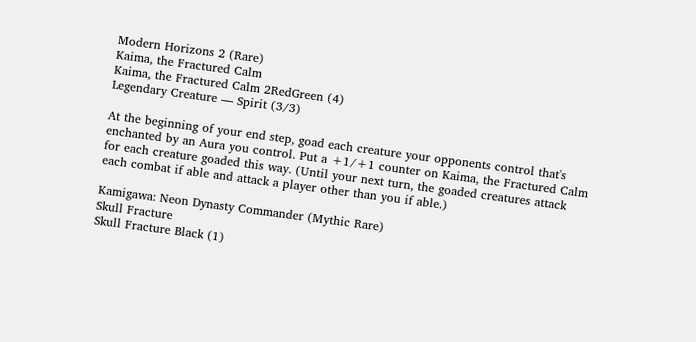Modern Horizons 2 (Rare)
Kaima, the Fractured Calm
Kaima, the Fractured Calm 2RedGreen (4)
Legendary Creature — Spirit (3/3)

At the beginning of your end step, goad each creature your opponents control that's enchanted by an Aura you control. Put a +1/+1 counter on Kaima, the Fractured Calm for each creature goaded this way. (Until your next turn, the goaded creatures attack each combat if able and attack a player other than you if able.)

Kamigawa: Neon Dynasty Commander (Mythic Rare)
Skull Fracture
Skull Fracture Black (1)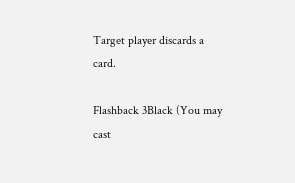Target player discards a card.

Flashback 3Black (You may cast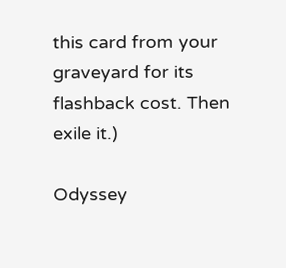this card from your graveyard for its flashback cost. Then exile it.)

Odyssey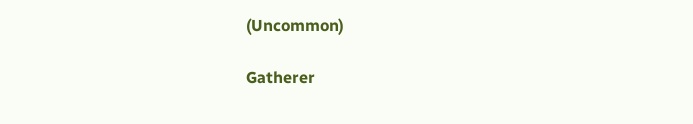(Uncommon)

Gatherer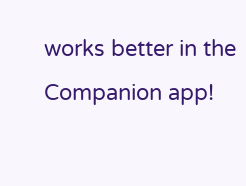works better in the Companion app!